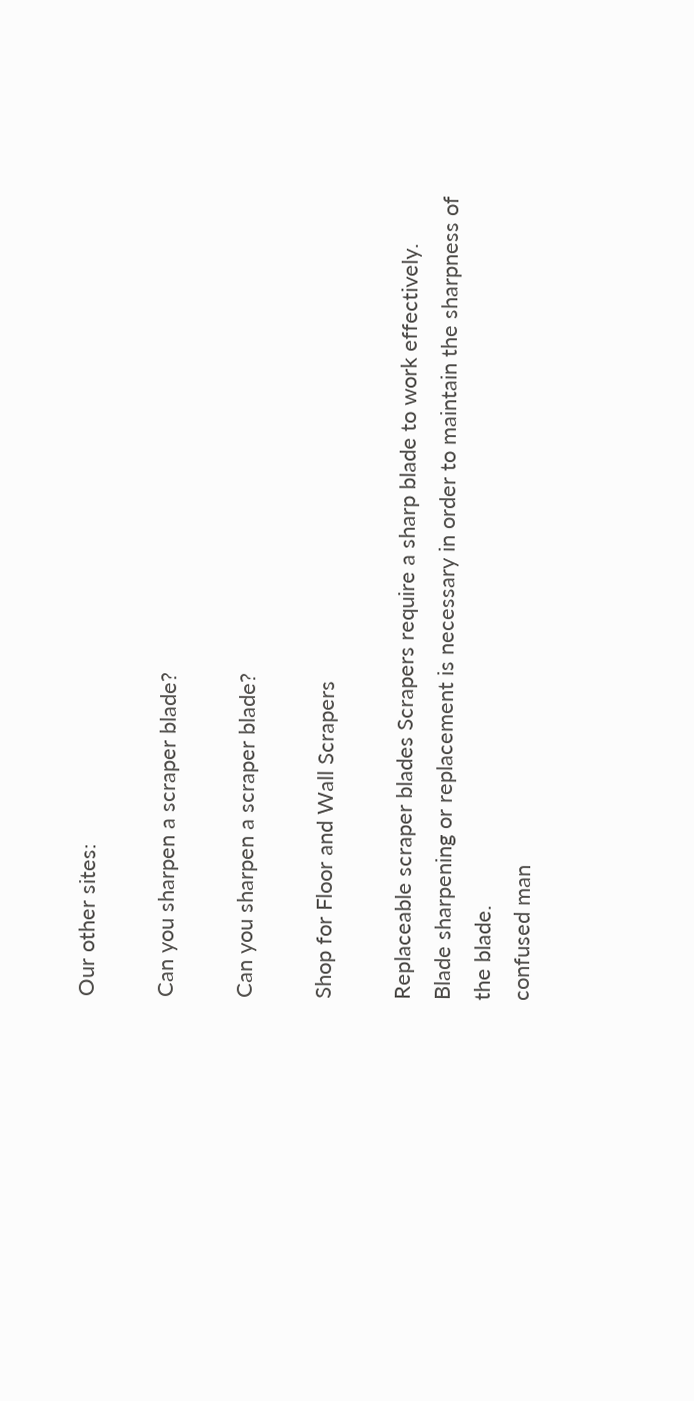Our other sites:

Can you sharpen a scraper blade?

Can you sharpen a scraper blade?

Shop for Floor and Wall Scrapers

Replaceable scraper blades Scrapers require a sharp blade to work effectively. Blade sharpening or replacement is necessary in order to maintain the sharpness of the blade.
confused man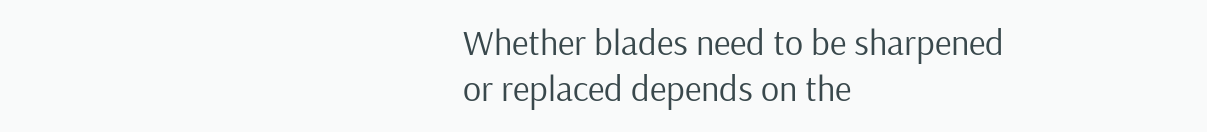Whether blades need to be sharpened or replaced depends on the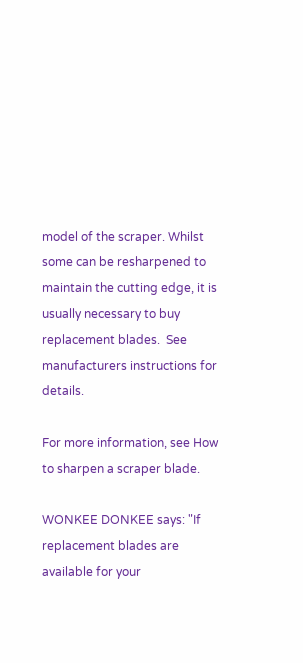model of the scraper. Whilst some can be resharpened to maintain the cutting edge, it is usually necessary to buy replacement blades.  See manufacturers instructions for details.

For more information, see How to sharpen a scraper blade.

WONKEE DONKEE says: "If replacement blades are available for your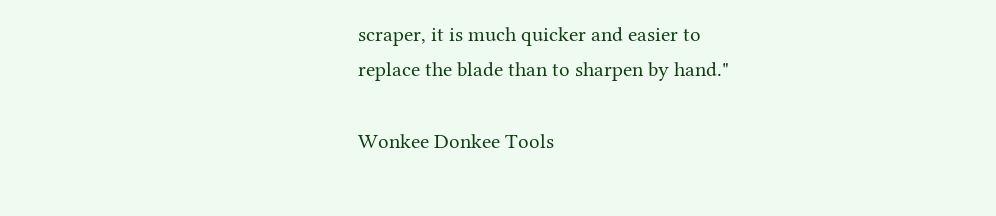scraper, it is much quicker and easier to replace the blade than to sharpen by hand."

Wonkee Donkee Tools